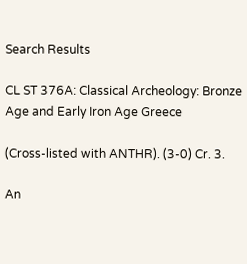Search Results

CL ST 376A: Classical Archeology: Bronze Age and Early Iron Age Greece

(Cross-listed with ANTHR). (3-0) Cr. 3.

An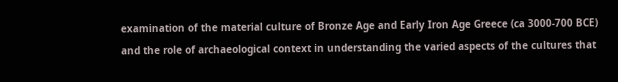examination of the material culture of Bronze Age and Early Iron Age Greece (ca 3000-700 BCE) and the role of archaeological context in understanding the varied aspects of the cultures that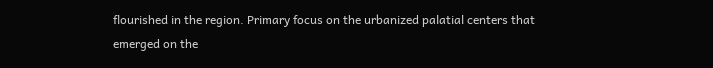flourished in the region. Primary focus on the urbanized palatial centers that emerged on the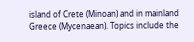island of Crete (Minoan) and in mainland Greece (Mycenaean). Topics include the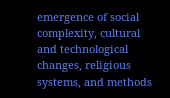emergence of social complexity, cultural and technological changes, religious systems, and methods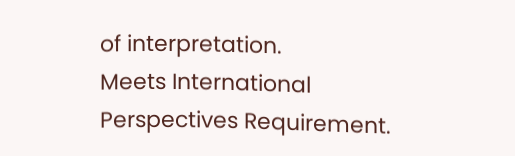of interpretation.
Meets International Perspectives Requirement.